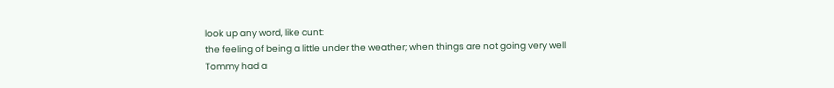look up any word, like cunt:
the feeling of being a little under the weather; when things are not going very well
Tommy had a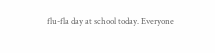flu-fla day at school today. Everyone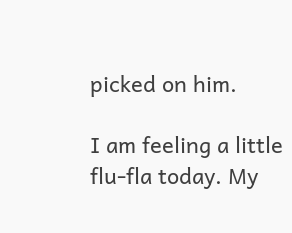picked on him.

I am feeling a little flu-fla today. My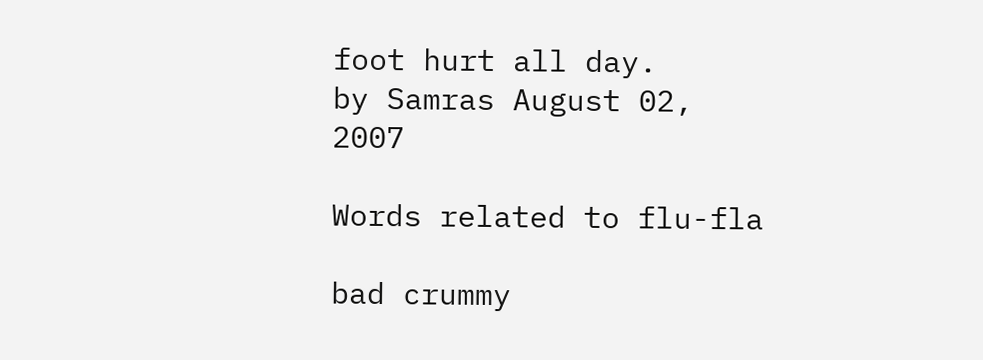foot hurt all day.
by Samras August 02, 2007

Words related to flu-fla

bad crummy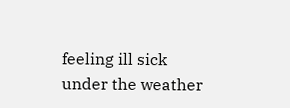feeling ill sick under the weather